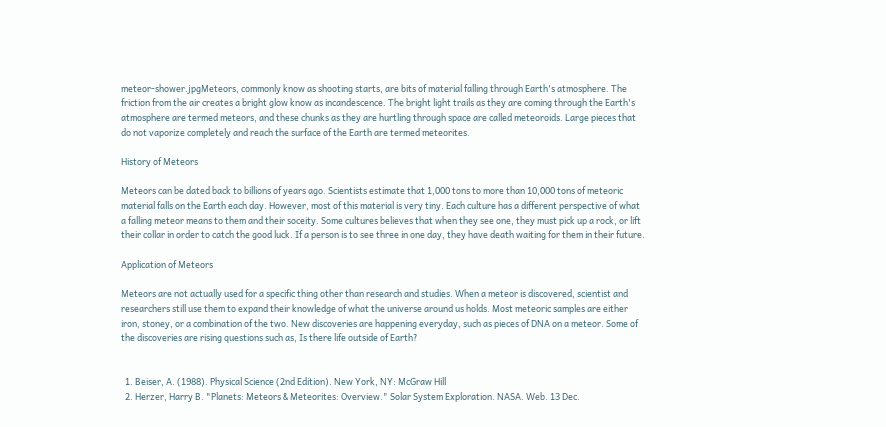meteor-shower.jpgMeteors, commonly know as shooting starts, are bits of material falling through Earth's atmosphere. The friction from the air creates a bright glow know as incandescence. The bright light trails as they are coming through the Earth's atmosphere are termed meteors, and these chunks as they are hurtling through space are called meteoroids. Large pieces that do not vaporize completely and reach the surface of the Earth are termed meteorites.

History of Meteors

Meteors can be dated back to billions of years ago. Scientists estimate that 1,000 tons to more than 10,000 tons of meteoric material falls on the Earth each day. However, most of this material is very tiny. Each culture has a different perspective of what a falling meteor means to them and their soceity. Some cultures believes that when they see one, they must pick up a rock, or lift their collar in order to catch the good luck. If a person is to see three in one day, they have death waiting for them in their future.

Application of Meteors

Meteors are not actually used for a specific thing other than research and studies. When a meteor is discovered, scientist and researchers still use them to expand their knowledge of what the universe around us holds. Most meteoric samples are either iron, stoney, or a combination of the two. New discoveries are happening everyday, such as pieces of DNA on a meteor. Some of the discoveries are rising questions such as, Is there life outside of Earth?


  1. Beiser, A. (1988). Physical Science (2nd Edition). New York, NY: McGraw Hill
  2. Herzer, Harry B. "Planets: Meteors & Meteorites: Overview." Solar System Exploration. NASA. Web. 13 Dec.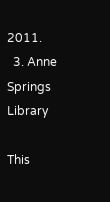2011.
  3. Anne Springs Library

This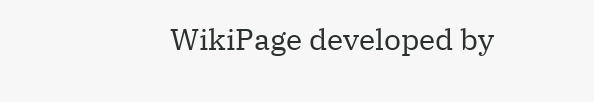WikiPage developed by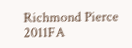Richmond Pierce 2011FA